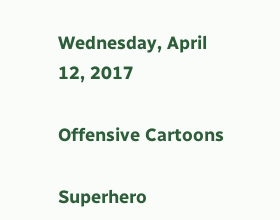Wednesday, April 12, 2017

Offensive Cartoons

Superhero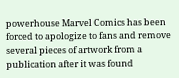powerhouse Marvel Comics has been forced to apologize to fans and remove several pieces of artwork from a publication after it was found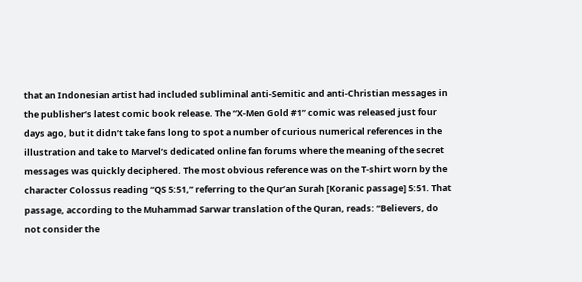that an Indonesian artist had included subliminal anti-Semitic and anti-Christian messages in the publisher’s latest comic book release. The “X-Men Gold #1” comic was released just four days ago, but it didn’t take fans long to spot a number of curious numerical references in the illustration and take to Marvel’s dedicated online fan forums where the meaning of the secret messages was quickly deciphered. The most obvious reference was on the T-shirt worn by the character Colossus reading “QS 5:51,” referring to the Qur’an Surah [Koranic passage] 5:51. That passage, according to the Muhammad Sarwar translation of the Quran, reads: “Believers, do not consider the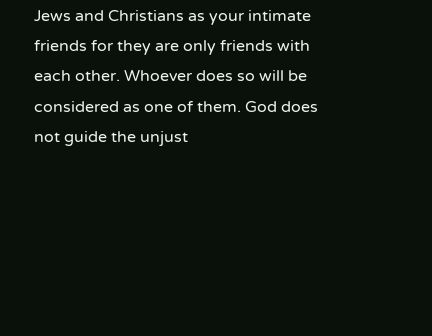Jews and Christians as your intimate friends for they are only friends with each other. Whoever does so will be considered as one of them. God does not guide the unjust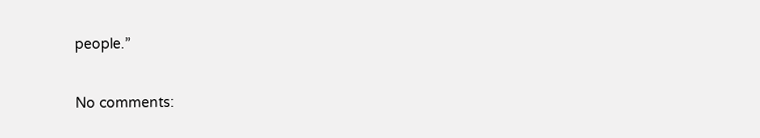people.”

No comments: